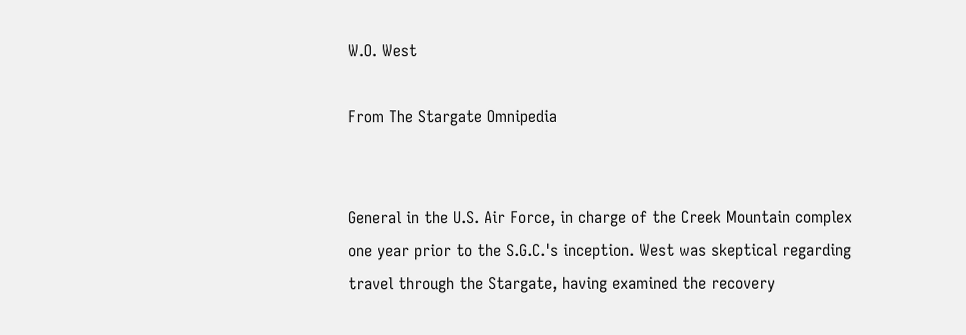W.O. West

From The Stargate Omnipedia


General in the U.S. Air Force, in charge of the Creek Mountain complex one year prior to the S.G.C.'s inception. West was skeptical regarding travel through the Stargate, having examined the recovery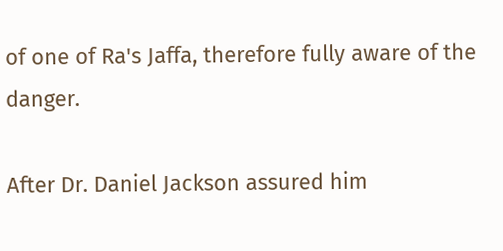of one of Ra's Jaffa, therefore fully aware of the danger.

After Dr. Daniel Jackson assured him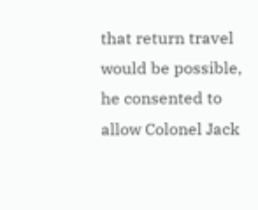that return travel would be possible, he consented to allow Colonel Jack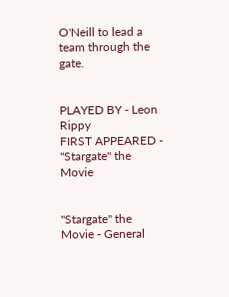O'Neill to lead a team through the gate.


PLAYED BY - Leon Rippy
FIRST APPEARED - "Stargate" the Movie


"Stargate" the Movie - General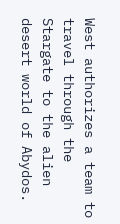West authorizes a team to travel through the Stargate to the alien desert world of Abydos.